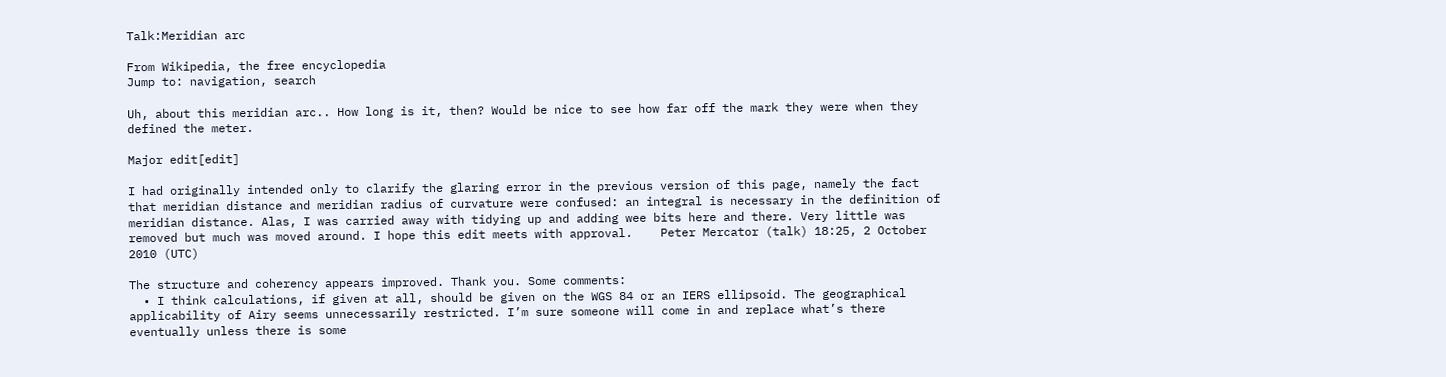Talk:Meridian arc

From Wikipedia, the free encyclopedia
Jump to: navigation, search

Uh, about this meridian arc.. How long is it, then? Would be nice to see how far off the mark they were when they defined the meter.

Major edit[edit]

I had originally intended only to clarify the glaring error in the previous version of this page, namely the fact that meridian distance and meridian radius of curvature were confused: an integral is necessary in the definition of meridian distance. Alas, I was carried away with tidying up and adding wee bits here and there. Very little was removed but much was moved around. I hope this edit meets with approval.    Peter Mercator (talk) 18:25, 2 October 2010 (UTC)

The structure and coherency appears improved. Thank you. Some comments:
  • I think calculations, if given at all, should be given on the WGS 84 or an IERS ellipsoid. The geographical applicability of Airy seems unnecessarily restricted. I’m sure someone will come in and replace what’s there eventually unless there is some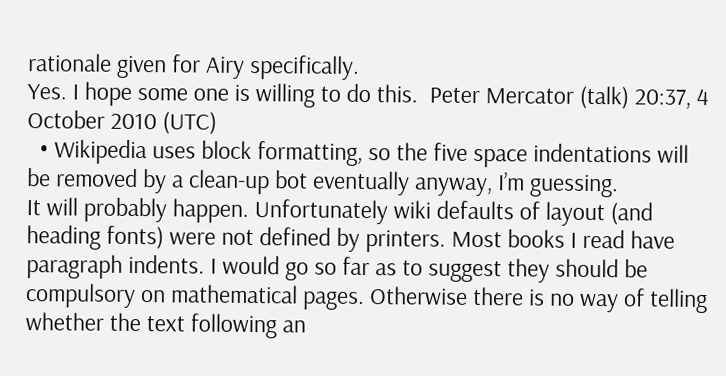rationale given for Airy specifically.
Yes. I hope some one is willing to do this.  Peter Mercator (talk) 20:37, 4 October 2010 (UTC)
  • Wikipedia uses block formatting, so the five space indentations will be removed by a clean-up bot eventually anyway, I’m guessing.
It will probably happen. Unfortunately wiki defaults of layout (and heading fonts) were not defined by printers. Most books I read have paragraph indents. I would go so far as to suggest they should be compulsory on mathematical pages. Otherwise there is no way of telling whether the text following an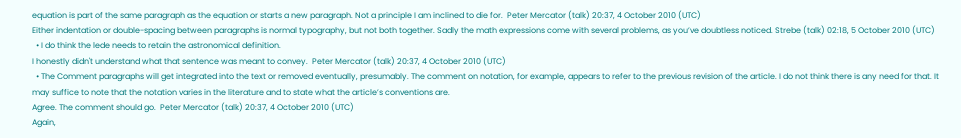equation is part of the same paragraph as the equation or starts a new paragraph. Not a principle I am inclined to die for.  Peter Mercator (talk) 20:37, 4 October 2010 (UTC)
Either indentation or double-spacing between paragraphs is normal typography, but not both together. Sadly the math expressions come with several problems, as you’ve doubtless noticed. Strebe (talk) 02:18, 5 October 2010 (UTC)
  • I do think the lede needs to retain the astronomical definition.
I honestly didn't understand what that sentence was meant to convey.  Peter Mercator (talk) 20:37, 4 October 2010 (UTC)
  • The Comment paragraphs will get integrated into the text or removed eventually, presumably. The comment on notation, for example, appears to refer to the previous revision of the article. I do not think there is any need for that. It may suffice to note that the notation varies in the literature and to state what the article’s conventions are.
Agree. The comment should go.  Peter Mercator (talk) 20:37, 4 October 2010 (UTC)
Again,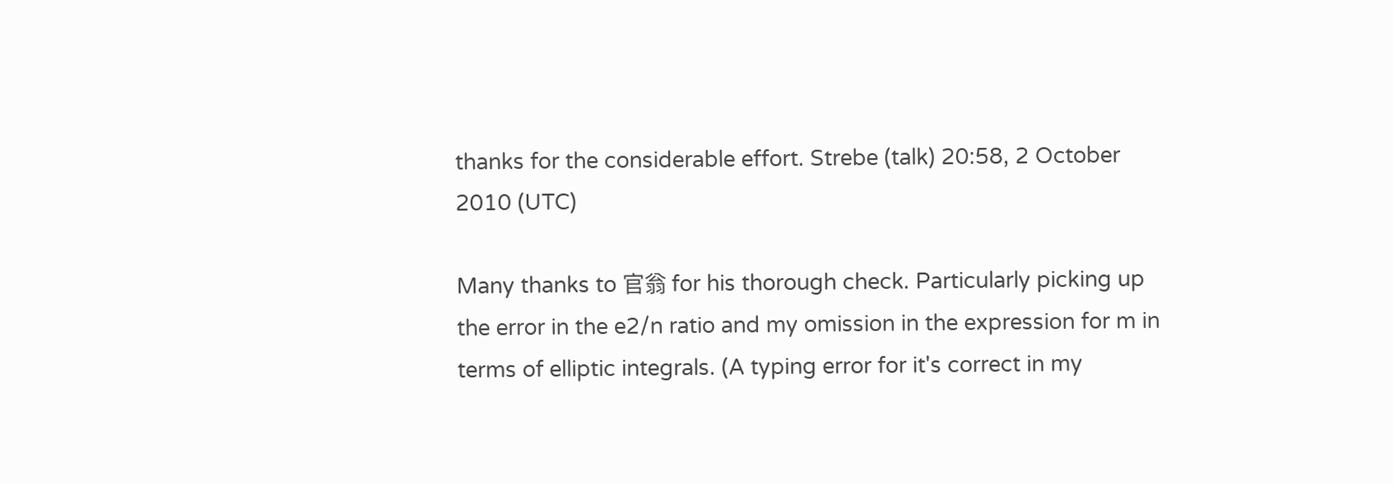thanks for the considerable effort. Strebe (talk) 20:58, 2 October 2010 (UTC)

Many thanks to 官翁 for his thorough check. Particularly picking up the error in the e2/n ratio and my omission in the expression for m in terms of elliptic integrals. (A typing error for it's correct in my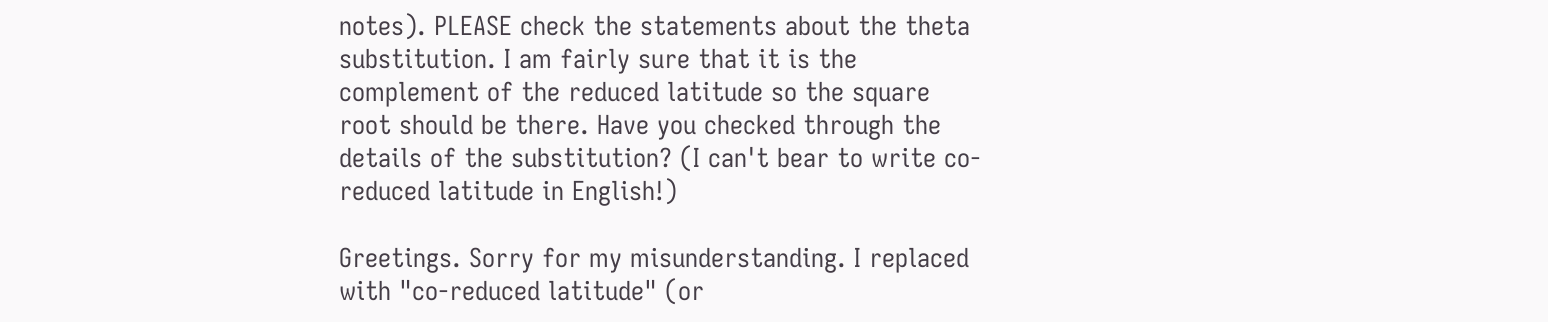notes). PLEASE check the statements about the theta substitution. I am fairly sure that it is the complement of the reduced latitude so the square root should be there. Have you checked through the details of the substitution? (I can't bear to write co-reduced latitude in English!)

Greetings. Sorry for my misunderstanding. I replaced with "co-reduced latitude" (or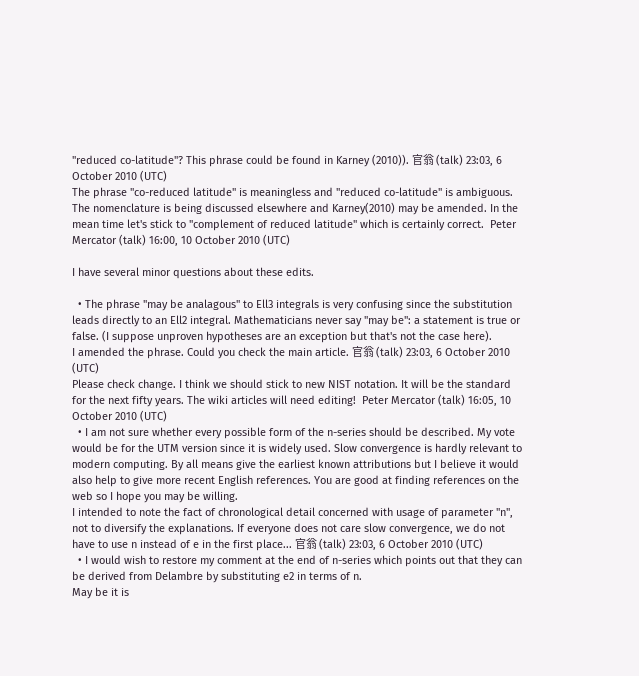"reduced co-latitude"? This phrase could be found in Karney (2010)). 官翁 (talk) 23:03, 6 October 2010 (UTC)
The phrase "co-reduced latitude" is meaningless and "reduced co-latitude" is ambiguous. The nomenclature is being discussed elsewhere and Karney(2010) may be amended. In the mean time let's stick to "complement of reduced latitude" which is certainly correct.  Peter Mercator (talk) 16:00, 10 October 2010 (UTC)

I have several minor questions about these edits.

  • The phrase "may be analagous" to Ell3 integrals is very confusing since the substitution leads directly to an Ell2 integral. Mathematicians never say "may be": a statement is true or false. (I suppose unproven hypotheses are an exception but that's not the case here).
I amended the phrase. Could you check the main article. 官翁 (talk) 23:03, 6 October 2010 (UTC)
Please check change. I think we should stick to new NIST notation. It will be the standard for the next fifty years. The wiki articles will need editing!  Peter Mercator (talk) 16:05, 10 October 2010 (UTC)
  • I am not sure whether every possible form of the n-series should be described. My vote would be for the UTM version since it is widely used. Slow convergence is hardly relevant to modern computing. By all means give the earliest known attributions but I believe it would also help to give more recent English references. You are good at finding references on the web so I hope you may be willing.
I intended to note the fact of chronological detail concerned with usage of parameter "n", not to diversify the explanations. If everyone does not care slow convergence, we do not have to use n instead of e in the first place... 官翁 (talk) 23:03, 6 October 2010 (UTC)
  • I would wish to restore my comment at the end of n-series which points out that they can be derived from Delambre by substituting e2 in terms of n.
May be it is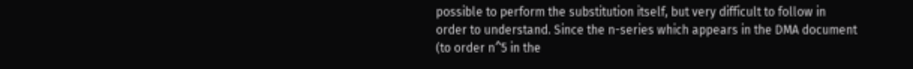possible to perform the substitution itself, but very difficult to follow in order to understand. Since the n-series which appears in the DMA document (to order n^5 in the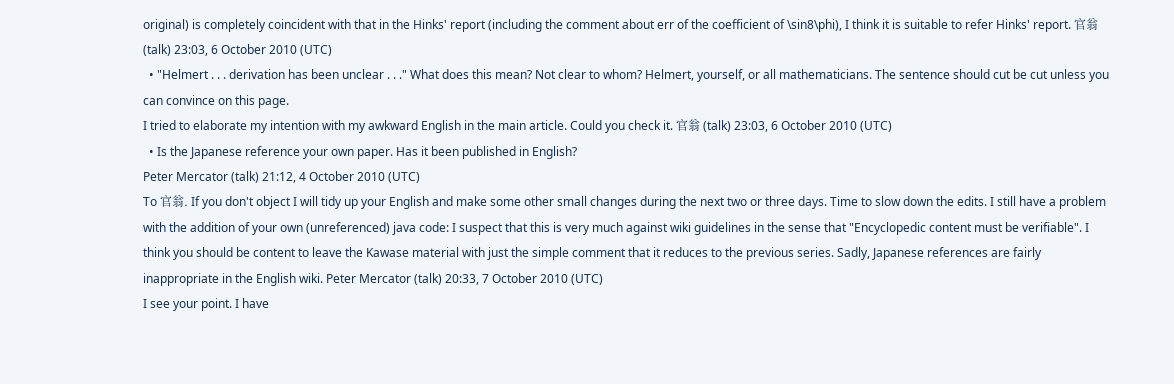original) is completely coincident with that in the Hinks' report (including the comment about err of the coefficient of \sin8\phi), I think it is suitable to refer Hinks' report. 官翁 (talk) 23:03, 6 October 2010 (UTC)
  • "Helmert . . . derivation has been unclear . . ." What does this mean? Not clear to whom? Helmert, yourself, or all mathematicians. The sentence should cut be cut unless you can convince on this page.
I tried to elaborate my intention with my awkward English in the main article. Could you check it. 官翁 (talk) 23:03, 6 October 2010 (UTC)
  • Is the Japanese reference your own paper. Has it been published in English?
Peter Mercator (talk) 21:12, 4 October 2010 (UTC)
To 官翁. If you don't object I will tidy up your English and make some other small changes during the next two or three days. Time to slow down the edits. I still have a problem with the addition of your own (unreferenced) java code: I suspect that this is very much against wiki guidelines in the sense that "Encyclopedic content must be verifiable". I think you should be content to leave the Kawase material with just the simple comment that it reduces to the previous series. Sadly, Japanese references are fairly inappropriate in the English wiki. Peter Mercator (talk) 20:33, 7 October 2010 (UTC)
I see your point. I have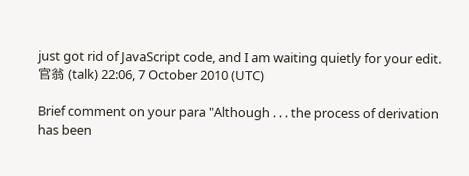just got rid of JavaScript code, and I am waiting quietly for your edit. 官翁 (talk) 22:06, 7 October 2010 (UTC)

Brief comment on your para "Although . . . the process of derivation has been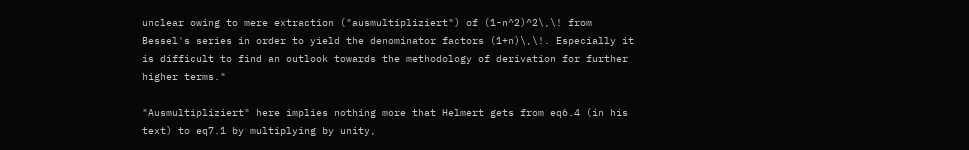unclear owing to mere extraction ("ausmultipliziert") of (1-n^2)^2\,\! from Bessel's series in order to yield the denominator factors (1+n)\,\!. Especially it is difficult to find an outlook towards the methodology of derivation for further higher terms."

"Ausmultipliziert" here implies nothing more that Helmert gets from eq6.4 (in his text) to eq7.1 by multiplying by unity,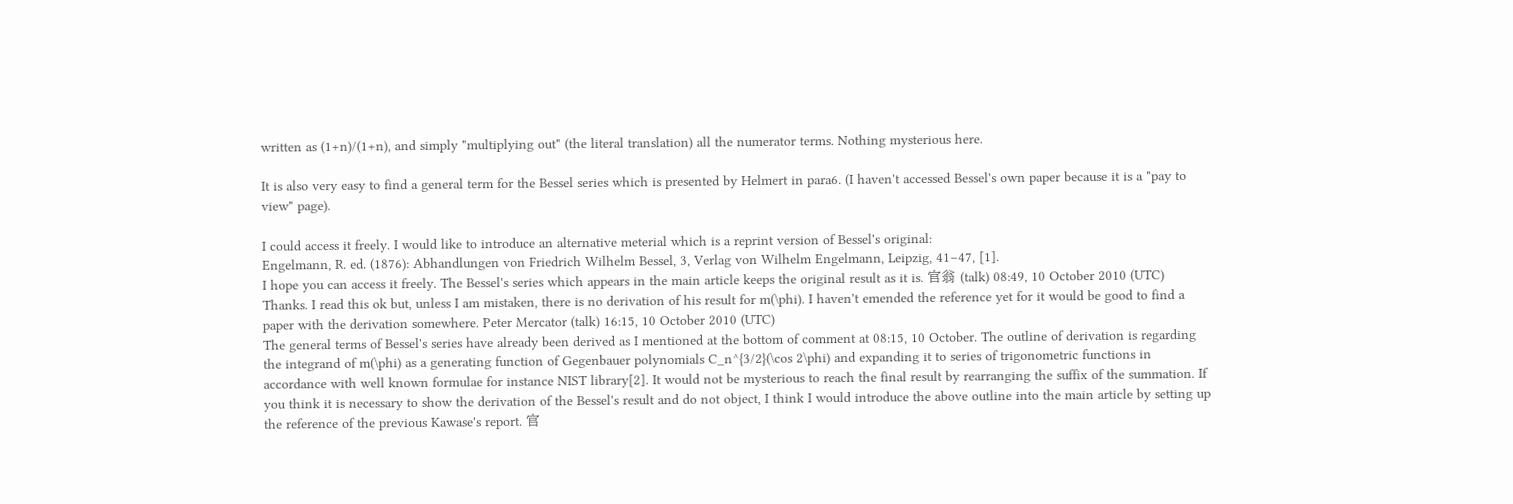written as (1+n)/(1+n), and simply "multiplying out" (the literal translation) all the numerator terms. Nothing mysterious here.

It is also very easy to find a general term for the Bessel series which is presented by Helmert in para6. (I haven't accessed Bessel's own paper because it is a "pay to view" page).

I could access it freely. I would like to introduce an alternative meterial which is a reprint version of Bessel's original:
Engelmann, R. ed. (1876): Abhandlungen von Friedrich Wilhelm Bessel, 3, Verlag von Wilhelm Engelmann, Leipzig, 41–47, [1].
I hope you can access it freely. The Bessel's series which appears in the main article keeps the original result as it is. 官翁 (talk) 08:49, 10 October 2010 (UTC)
Thanks. I read this ok but, unless I am mistaken, there is no derivation of his result for m(\phi). I haven't emended the reference yet for it would be good to find a paper with the derivation somewhere. Peter Mercator (talk) 16:15, 10 October 2010 (UTC)
The general terms of Bessel's series have already been derived as I mentioned at the bottom of comment at 08:15, 10 October. The outline of derivation is regarding the integrand of m(\phi) as a generating function of Gegenbauer polynomials C_n^{3/2}(\cos 2\phi) and expanding it to series of trigonometric functions in accordance with well known formulae for instance NIST library[2]. It would not be mysterious to reach the final result by rearranging the suffix of the summation. If you think it is necessary to show the derivation of the Bessel's result and do not object, I think I would introduce the above outline into the main article by setting up the reference of the previous Kawase's report. 官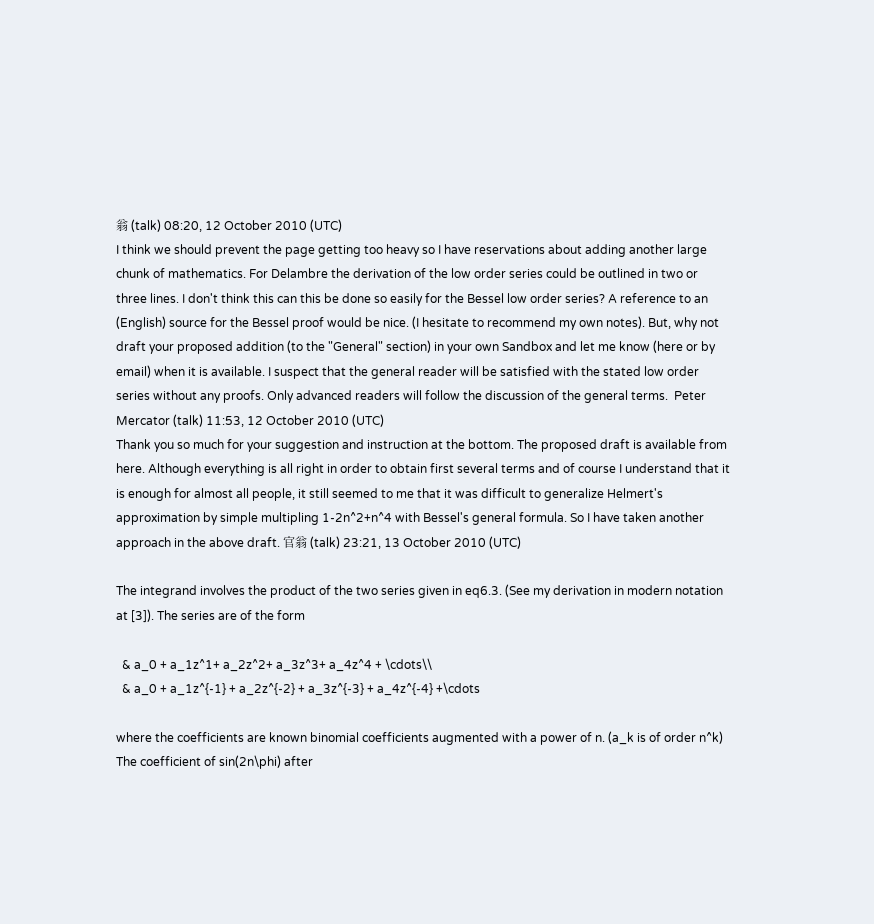翁 (talk) 08:20, 12 October 2010 (UTC)
I think we should prevent the page getting too heavy so I have reservations about adding another large chunk of mathematics. For Delambre the derivation of the low order series could be outlined in two or three lines. I don't think this can this be done so easily for the Bessel low order series? A reference to an (English) source for the Bessel proof would be nice. (I hesitate to recommend my own notes). But, why not draft your proposed addition (to the "General" section) in your own Sandbox and let me know (here or by email) when it is available. I suspect that the general reader will be satisfied with the stated low order series without any proofs. Only advanced readers will follow the discussion of the general terms.  Peter Mercator (talk) 11:53, 12 October 2010 (UTC)
Thank you so much for your suggestion and instruction at the bottom. The proposed draft is available from here. Although everything is all right in order to obtain first several terms and of course I understand that it is enough for almost all people, it still seemed to me that it was difficult to generalize Helmert's approximation by simple multipling 1-2n^2+n^4 with Bessel's general formula. So I have taken another approach in the above draft. 官翁 (talk) 23:21, 13 October 2010 (UTC)

The integrand involves the product of the two series given in eq6.3. (See my derivation in modern notation at [3]). The series are of the form

  & a_0 + a_1z^1+ a_2z^2+ a_3z^3+ a_4z^4 + \cdots\\
  & a_0 + a_1z^{-1} + a_2z^{-2} + a_3z^{-3} + a_4z^{-4} +\cdots

where the coefficients are known binomial coefficients augmented with a power of n. (a_k is of order n^k) The coefficient of sin(2n\phi) after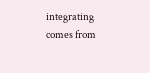integrating comes from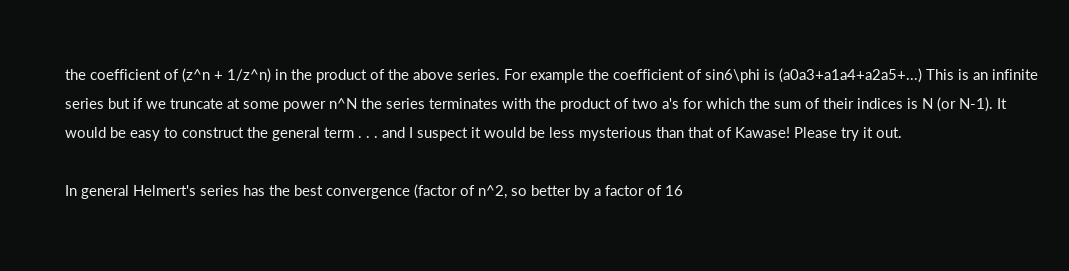the coefficient of (z^n + 1/z^n) in the product of the above series. For example the coefficient of sin6\phi is (a0a3+a1a4+a2a5+...) This is an infinite series but if we truncate at some power n^N the series terminates with the product of two a's for which the sum of their indices is N (or N-1). It would be easy to construct the general term . . . and I suspect it would be less mysterious than that of Kawase! Please try it out.

In general Helmert's series has the best convergence (factor of n^2, so better by a factor of 16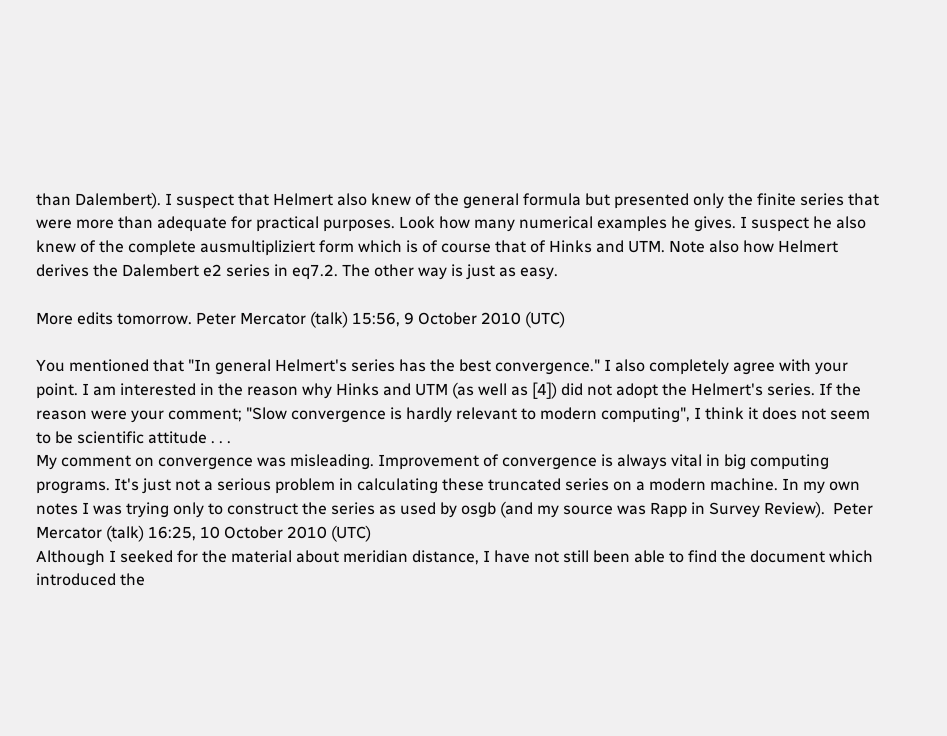than Dalembert). I suspect that Helmert also knew of the general formula but presented only the finite series that were more than adequate for practical purposes. Look how many numerical examples he gives. I suspect he also knew of the complete ausmultipliziert form which is of course that of Hinks and UTM. Note also how Helmert derives the Dalembert e2 series in eq7.2. The other way is just as easy.

More edits tomorrow. Peter Mercator (talk) 15:56, 9 October 2010 (UTC)

You mentioned that "In general Helmert's series has the best convergence." I also completely agree with your point. I am interested in the reason why Hinks and UTM (as well as [4]) did not adopt the Helmert's series. If the reason were your comment; "Slow convergence is hardly relevant to modern computing", I think it does not seem to be scientific attitude . . .
My comment on convergence was misleading. Improvement of convergence is always vital in big computing programs. It's just not a serious problem in calculating these truncated series on a modern machine. In my own notes I was trying only to construct the series as used by osgb (and my source was Rapp in Survey Review).  Peter Mercator (talk) 16:25, 10 October 2010 (UTC)
Although I seeked for the material about meridian distance, I have not still been able to find the document which introduced the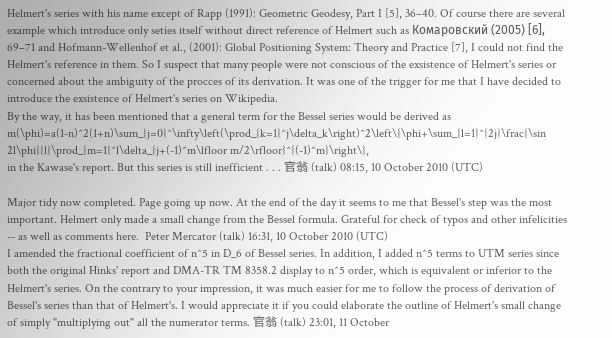Helmert's series with his name except of Rapp (1991): Geometric Geodesy, Part I [5], 36–40. Of course there are several example which introduce only seties itself without direct reference of Helmert such as Комаровский (2005) [6], 69–71 and Hofmann-Wellenhof et al., (2001): Global Positioning System: Theory and Practice [7], I could not find the Helmert's reference in them. So I suspect that many people were not conscious of the exsistence of Helmert's series or concerned about the ambiguity of the procces of its derivation. It was one of the trigger for me that I have decided to introduce the exsistence of Helmert's series on Wikipedia.
By the way, it has been mentioned that a general term for the Bessel series would be derived as
m(\phi)=a(1-n)^2(1+n)\sum_{j=0}^\infty\left(\prod_{k=1}^j\delta_k\right)^2\left\{\phi+\sum_{l=1}^{2j}\frac{\sin 2l\phi}{l}\prod_{m=1}^l\delta_{j+(-1)^m\lfloor m/2\rfloor}^{(-1)^m}\right\},
in the Kawase's report. But this series is still inefficient . . . 官翁 (talk) 08:15, 10 October 2010 (UTC)

Major tidy now completed. Page going up now. At the end of the day it seems to me that Bessel's step was the most important. Helmert only made a small change from the Bessel formula. Grateful for check of typos and other infelicities -- as well as comments here.  Peter Mercator (talk) 16:31, 10 October 2010 (UTC)
I amended the fractional coefficient of n^5 in D_6 of Bessel series. In addition, I added n^5 terms to UTM series since both the original Hinks' report and DMA-TR TM 8358.2 display to n^5 order, which is equivalent or inferior to the Helmert's series. On the contrary to your impression, it was much easier for me to follow the process of derivation of Bessel's series than that of Helmert's. I would appreciate it if you could elaborate the outline of Helmert's small change of simply "multiplying out" all the numerator terms. 官翁 (talk) 23:01, 11 October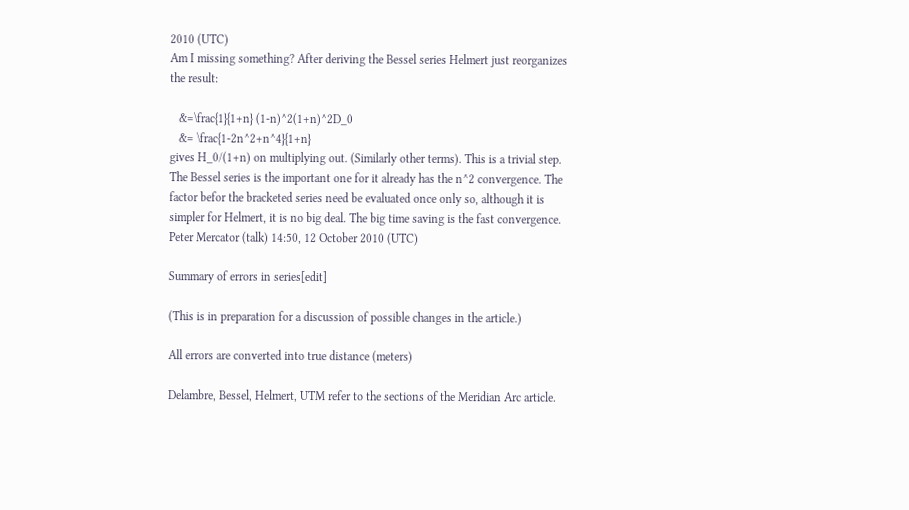2010 (UTC)
Am I missing something? After deriving the Bessel series Helmert just reorganizes the result:

   &=\frac{1}{1+n} (1-n)^2(1+n)^2D_0
   &= \frac{1-2n^2+n^4}{1+n}
gives H_0/(1+n) on multiplying out. (Similarly other terms). This is a trivial step. The Bessel series is the important one for it already has the n^2 convergence. The factor befor the bracketed series need be evaluated once only so, although it is simpler for Helmert, it is no big deal. The big time saving is the fast convergence.  Peter Mercator (talk) 14:50, 12 October 2010 (UTC)

Summary of errors in series[edit]

(This is in preparation for a discussion of possible changes in the article.)

All errors are converted into true distance (meters)

Delambre, Bessel, Helmert, UTM refer to the sections of the Meridian Arc article.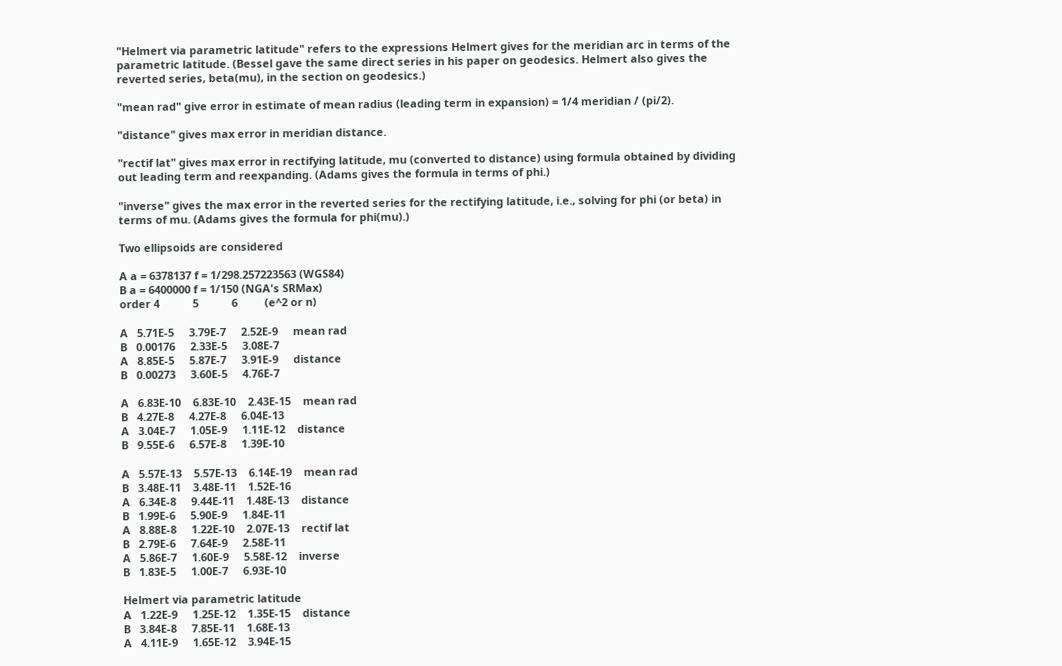"Helmert via parametric latitude" refers to the expressions Helmert gives for the meridian arc in terms of the parametric latitude. (Bessel gave the same direct series in his paper on geodesics. Helmert also gives the reverted series, beta(mu), in the section on geodesics.)

"mean rad" give error in estimate of mean radius (leading term in expansion) = 1/4 meridian / (pi/2).

"distance" gives max error in meridian distance.

"rectif lat" gives max error in rectifying latitude, mu (converted to distance) using formula obtained by dividing out leading term and reexpanding. (Adams gives the formula in terms of phi.)

"inverse" gives the max error in the reverted series for the rectifying latitude, i.e., solving for phi (or beta) in terms of mu. (Adams gives the formula for phi(mu).)

Two ellipsoids are considered

A a = 6378137 f = 1/298.257223563 (WGS84)
B a = 6400000 f = 1/150 (NGA's SRMax)
order 4           5           6         (e^2 or n)

A   5.71E-5     3.79E-7     2.52E-9     mean rad
B   0.00176     2.33E-5     3.08E-7
A   8.85E-5     5.87E-7     3.91E-9     distance
B   0.00273     3.60E-5     4.76E-7

A   6.83E-10    6.83E-10    2.43E-15    mean rad
B   4.27E-8     4.27E-8     6.04E-13
A   3.04E-7     1.05E-9     1.11E-12    distance
B   9.55E-6     6.57E-8     1.39E-10

A   5.57E-13    5.57E-13    6.14E-19    mean rad
B   3.48E-11    3.48E-11    1.52E-16
A   6.34E-8     9.44E-11    1.48E-13    distance
B   1.99E-6     5.90E-9     1.84E-11
A   8.88E-8     1.22E-10    2.07E-13    rectif lat
B   2.79E-6     7.64E-9     2.58E-11
A   5.86E-7     1.60E-9     5.58E-12    inverse
B   1.83E-5     1.00E-7     6.93E-10

Helmert via parametric latitude
A   1.22E-9     1.25E-12    1.35E-15    distance
B   3.84E-8     7.85E-11    1.68E-13
A   4.11E-9     1.65E-12    3.94E-15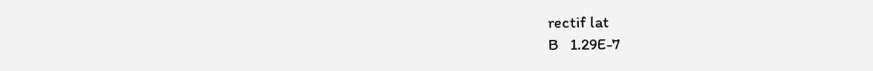rectif lat
B   1.29E-7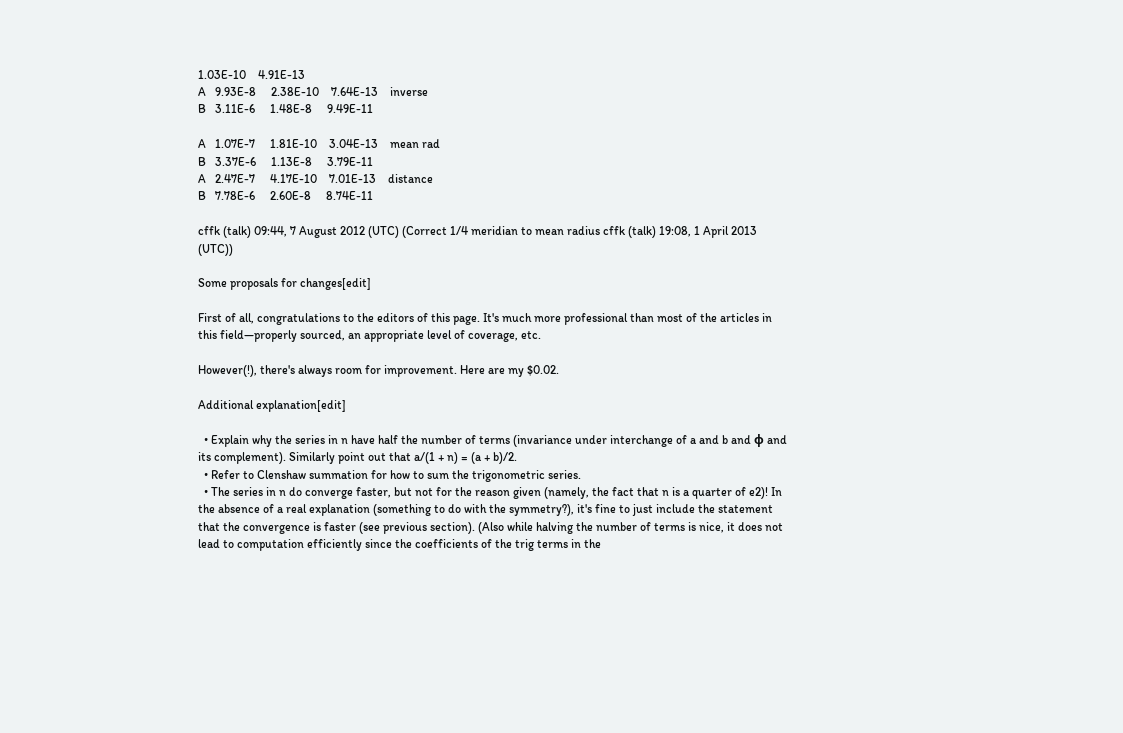1.03E-10    4.91E-13
A   9.93E-8     2.38E-10    7.64E-13    inverse
B   3.11E-6     1.48E-8     9.49E-11

A   1.07E-7     1.81E-10    3.04E-13    mean rad
B   3.37E-6     1.13E-8     3.79E-11
A   2.47E-7     4.17E-10    7.01E-13    distance
B   7.78E-6     2.60E-8     8.74E-11

cffk (talk) 09:44, 7 August 2012 (UTC) (Correct 1/4 meridian to mean radius cffk (talk) 19:08, 1 April 2013 (UTC))

Some proposals for changes[edit]

First of all, congratulations to the editors of this page. It's much more professional than most of the articles in this field—properly sourced, an appropriate level of coverage, etc.

However(!), there's always room for improvement. Here are my $0.02.

Additional explanation[edit]

  • Explain why the series in n have half the number of terms (invariance under interchange of a and b and φ and its complement). Similarly point out that a/(1 + n) = (a + b)/2.
  • Refer to Clenshaw summation for how to sum the trigonometric series.
  • The series in n do converge faster, but not for the reason given (namely, the fact that n is a quarter of e2)! In the absence of a real explanation (something to do with the symmetry?), it's fine to just include the statement that the convergence is faster (see previous section). (Also while halving the number of terms is nice, it does not lead to computation efficiently since the coefficients of the trig terms in the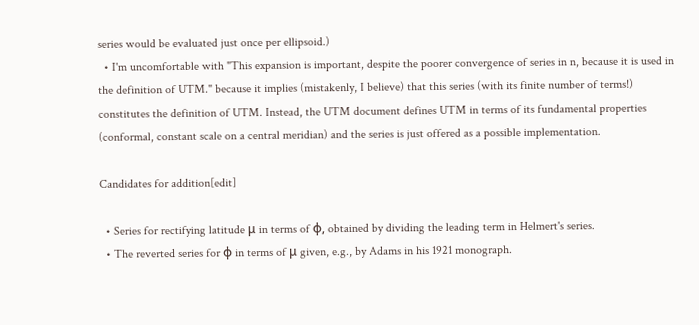series would be evaluated just once per ellipsoid.)
  • I'm uncomfortable with "This expansion is important, despite the poorer convergence of series in n, because it is used in the definition of UTM." because it implies (mistakenly, I believe) that this series (with its finite number of terms!) constitutes the definition of UTM. Instead, the UTM document defines UTM in terms of its fundamental properties (conformal, constant scale on a central meridian) and the series is just offered as a possible implementation.

Candidates for addition[edit]

  • Series for rectifying latitude μ in terms of φ, obtained by dividing the leading term in Helmert's series.
  • The reverted series for φ in terms of μ given, e.g., by Adams in his 1921 monograph.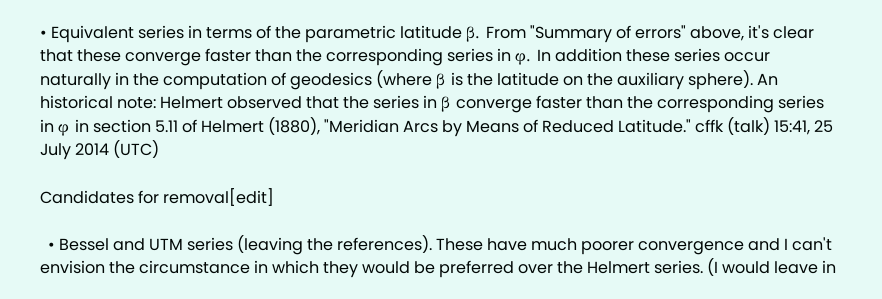• Equivalent series in terms of the parametric latitude β. From "Summary of errors" above, it's clear that these converge faster than the corresponding series in φ. In addition these series occur naturally in the computation of geodesics (where β is the latitude on the auxiliary sphere). An historical note: Helmert observed that the series in β converge faster than the corresponding series in φ in section 5.11 of Helmert (1880), "Meridian Arcs by Means of Reduced Latitude." cffk (talk) 15:41, 25 July 2014 (UTC)

Candidates for removal[edit]

  • Bessel and UTM series (leaving the references). These have much poorer convergence and I can't envision the circumstance in which they would be preferred over the Helmert series. (I would leave in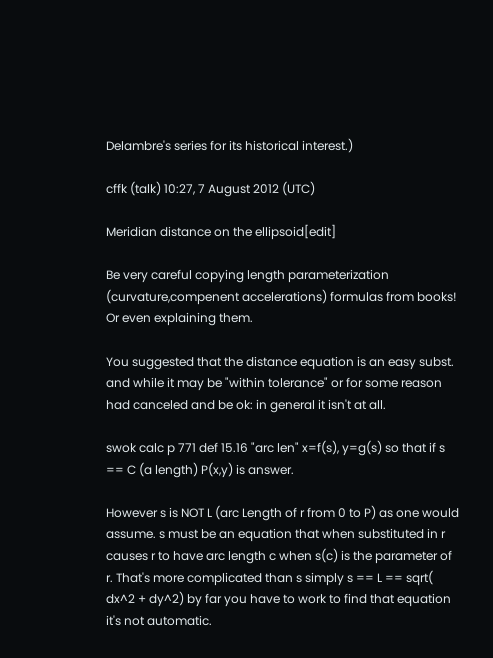Delambre's series for its historical interest.)

cffk (talk) 10:27, 7 August 2012 (UTC)

Meridian distance on the ellipsoid[edit]

Be very careful copying length parameterization (curvature,compenent accelerations) formulas from books! Or even explaining them.

You suggested that the distance equation is an easy subst. and while it may be "within tolerance" or for some reason had canceled and be ok: in general it isn't at all.

swok calc p 771 def 15.16 "arc len" x=f(s), y=g(s) so that if s == C (a length) P(x,y) is answer.

However s is NOT L (arc Length of r from 0 to P) as one would assume. s must be an equation that when substituted in r causes r to have arc length c when s(c) is the parameter of r. That's more complicated than s simply s == L == sqrt( dx^2 + dy^2) by far you have to work to find that equation it's not automatic.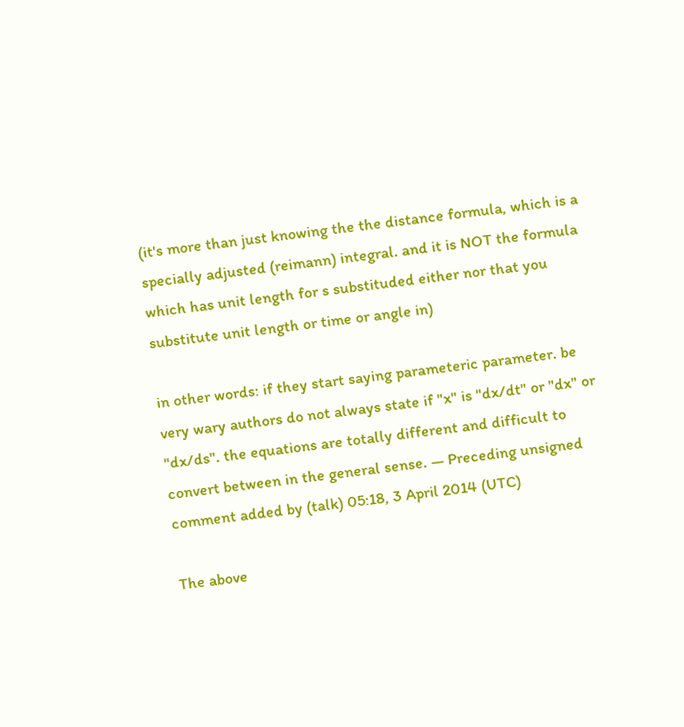(it's more than just knowing the the distance formula, which is a specially adjusted (reimann) integral. and it is NOT the formula which has unit length for s substituded either nor that you substitute unit length or time or angle in)

in other words: if they start saying parameteric parameter. be very wary authors do not always state if "x" is "dx/dt" or "dx" or "dx/ds". the equations are totally different and difficult to convert between in the general sense. — Preceding unsigned comment added by (talk) 05:18, 3 April 2014 (UTC)

The above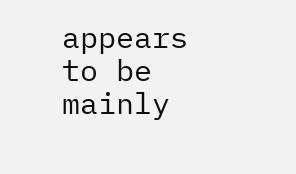appears to be mainly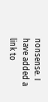nonsense. I have added a link to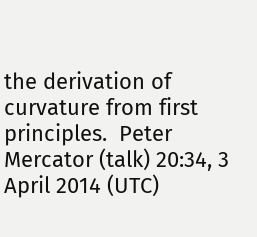the derivation of curvature from first principles.  Peter Mercator (talk) 20:34, 3 April 2014 (UTC)